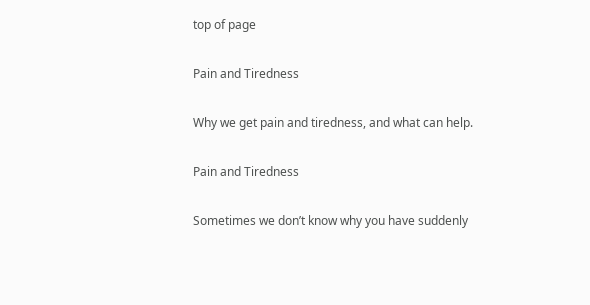top of page

Pain and Tiredness

Why we get pain and tiredness, and what can help.

Pain and Tiredness

Sometimes we don’t know why you have suddenly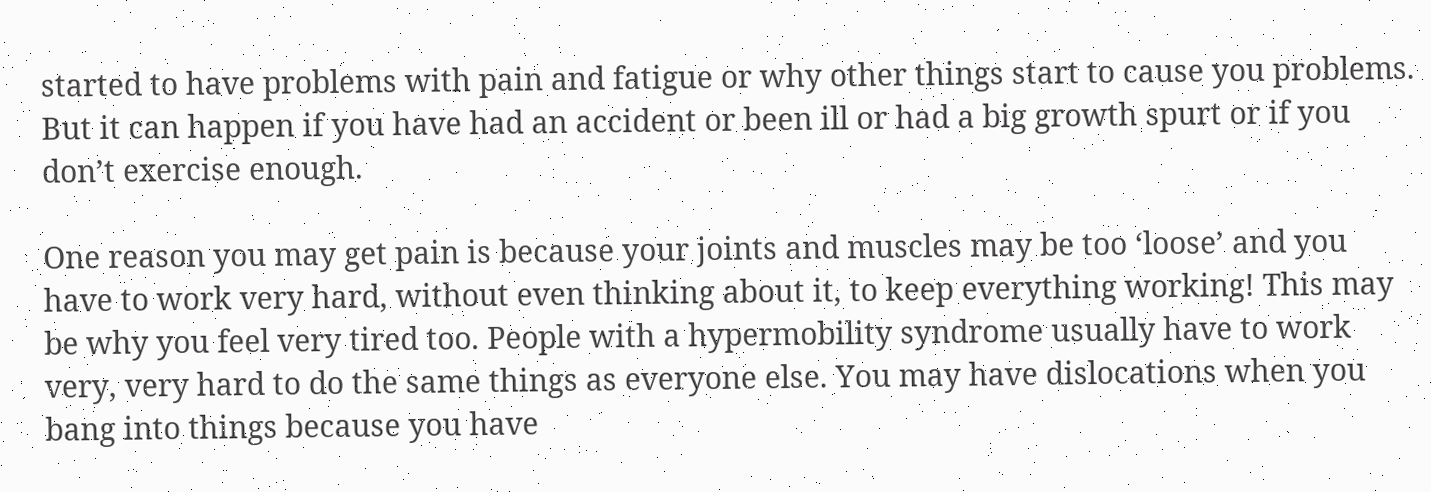started to have problems with pain and fatigue or why other things start to cause you problems. But it can happen if you have had an accident or been ill or had a big growth spurt or if you don’t exercise enough.

One reason you may get pain is because your joints and muscles may be too ‘loose’ and you have to work very hard, without even thinking about it, to keep everything working! This may be why you feel very tired too. People with a hypermobility syndrome usually have to work very, very hard to do the same things as everyone else. You may have dislocations when you bang into things because you have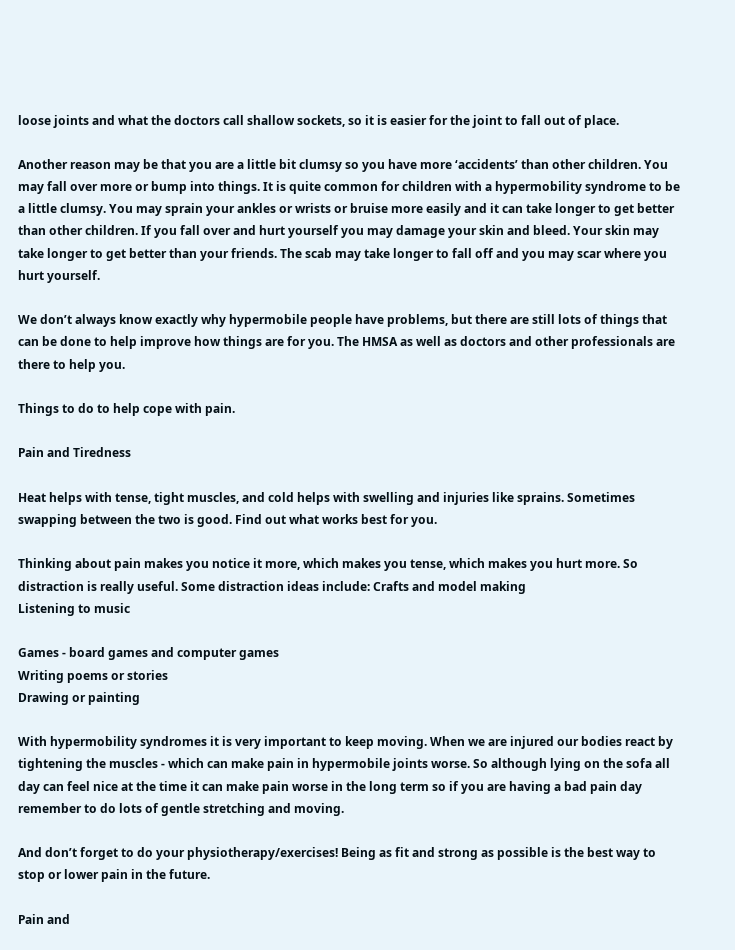loose joints and what the doctors call shallow sockets, so it is easier for the joint to fall out of place.

Another reason may be that you are a little bit clumsy so you have more ‘accidents’ than other children. You may fall over more or bump into things. It is quite common for children with a hypermobility syndrome to be a little clumsy. You may sprain your ankles or wrists or bruise more easily and it can take longer to get better than other children. If you fall over and hurt yourself you may damage your skin and bleed. Your skin may take longer to get better than your friends. The scab may take longer to fall off and you may scar where you hurt yourself.

We don’t always know exactly why hypermobile people have problems, but there are still lots of things that can be done to help improve how things are for you. The HMSA as well as doctors and other professionals are there to help you.

Things to do to help cope with pain.

Pain and Tiredness

Heat helps with tense, tight muscles, and cold helps with swelling and injuries like sprains. Sometimes swapping between the two is good. Find out what works best for you.

Thinking about pain makes you notice it more, which makes you tense, which makes you hurt more. So distraction is really useful. Some distraction ideas include: Crafts and model making
Listening to music

Games - board games and computer games
Writing poems or stories
Drawing or painting

With hypermobility syndromes it is very important to keep moving. When we are injured our bodies react by tightening the muscles - which can make pain in hypermobile joints worse. So although lying on the sofa all day can feel nice at the time it can make pain worse in the long term so if you are having a bad pain day remember to do lots of gentle stretching and moving.

And don’t forget to do your physiotherapy/exercises! Being as fit and strong as possible is the best way to stop or lower pain in the future.

Pain and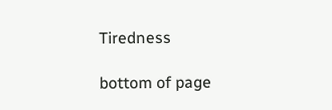Tiredness

bottom of page